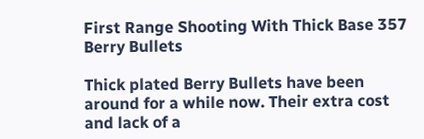First Range Shooting With Thick Base 357 Berry Bullets

Thick plated Berry Bullets have been around for a while now. Their extra cost and lack of a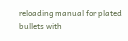reloading manual for plated bullets with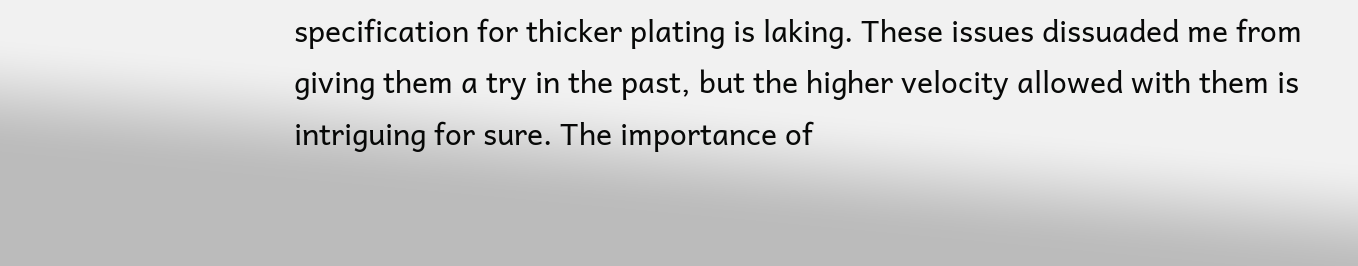specification for thicker plating is laking. These issues dissuaded me from giving them a try in the past, but the higher velocity allowed with them is intriguing for sure. The importance of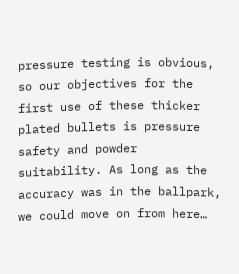pressure testing is obvious, so our objectives for the first use of these thicker plated bullets is pressure safety and powder suitability. As long as the accuracy was in the ballpark, we could move on from here…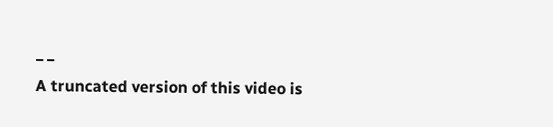_ _
A truncated version of this video is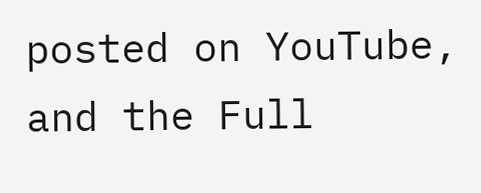posted on YouTube, and the Full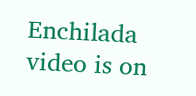Enchilada video is on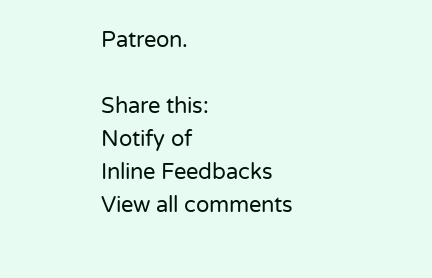Patreon.

Share this:
Notify of
Inline Feedbacks
View all comments